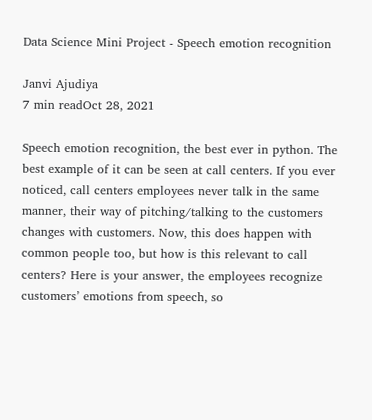Data Science Mini Project - Speech emotion recognition

Janvi Ajudiya
7 min readOct 28, 2021

Speech emotion recognition, the best ever in python. The best example of it can be seen at call centers. If you ever noticed, call centers employees never talk in the same manner, their way of pitching/talking to the customers changes with customers. Now, this does happen with common people too, but how is this relevant to call centers? Here is your answer, the employees recognize customers’ emotions from speech, so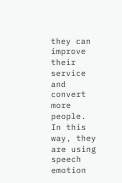they can improve their service and convert more people. In this way, they are using speech emotion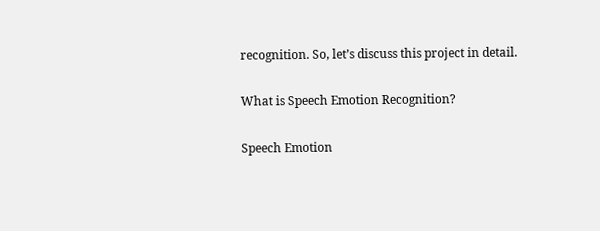recognition. So, let’s discuss this project in detail.

What is Speech Emotion Recognition?

Speech Emotion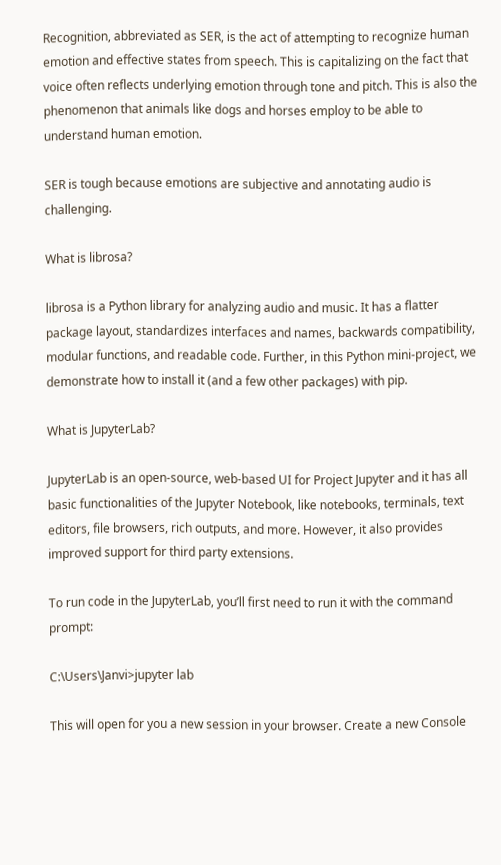Recognition, abbreviated as SER, is the act of attempting to recognize human emotion and effective states from speech. This is capitalizing on the fact that voice often reflects underlying emotion through tone and pitch. This is also the phenomenon that animals like dogs and horses employ to be able to understand human emotion.

SER is tough because emotions are subjective and annotating audio is challenging.

What is librosa?

librosa is a Python library for analyzing audio and music. It has a flatter package layout, standardizes interfaces and names, backwards compatibility, modular functions, and readable code. Further, in this Python mini-project, we demonstrate how to install it (and a few other packages) with pip.

What is JupyterLab?

JupyterLab is an open-source, web-based UI for Project Jupyter and it has all basic functionalities of the Jupyter Notebook, like notebooks, terminals, text editors, file browsers, rich outputs, and more. However, it also provides improved support for third party extensions.

To run code in the JupyterLab, you’ll first need to run it with the command prompt:

C:\Users\Janvi>jupyter lab

This will open for you a new session in your browser. Create a new Console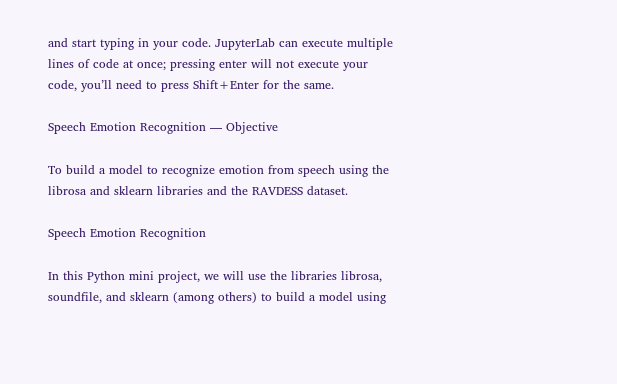and start typing in your code. JupyterLab can execute multiple lines of code at once; pressing enter will not execute your code, you’ll need to press Shift+Enter for the same.

Speech Emotion Recognition — Objective

To build a model to recognize emotion from speech using the librosa and sklearn libraries and the RAVDESS dataset.

Speech Emotion Recognition

In this Python mini project, we will use the libraries librosa, soundfile, and sklearn (among others) to build a model using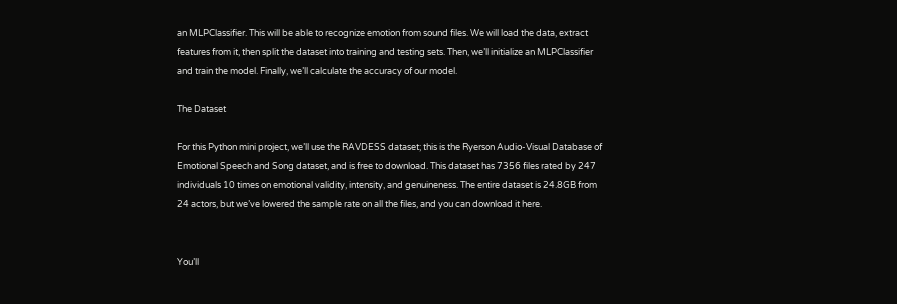an MLPClassifier. This will be able to recognize emotion from sound files. We will load the data, extract features from it, then split the dataset into training and testing sets. Then, we’ll initialize an MLPClassifier and train the model. Finally, we’ll calculate the accuracy of our model.

The Dataset

For this Python mini project, we’ll use the RAVDESS dataset; this is the Ryerson Audio-Visual Database of Emotional Speech and Song dataset, and is free to download. This dataset has 7356 files rated by 247 individuals 10 times on emotional validity, intensity, and genuineness. The entire dataset is 24.8GB from 24 actors, but we’ve lowered the sample rate on all the files, and you can download it here.


You’ll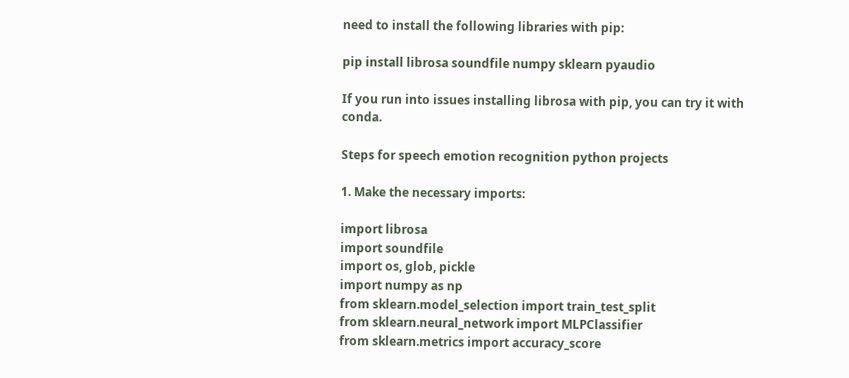need to install the following libraries with pip:

pip install librosa soundfile numpy sklearn pyaudio

If you run into issues installing librosa with pip, you can try it with conda.

Steps for speech emotion recognition python projects

1. Make the necessary imports:

import librosa
import soundfile
import os, glob, pickle
import numpy as np
from sklearn.model_selection import train_test_split
from sklearn.neural_network import MLPClassifier
from sklearn.metrics import accuracy_score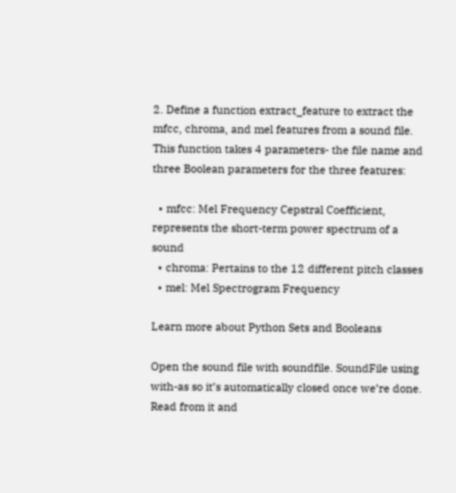2. Define a function extract_feature to extract the mfcc, chroma, and mel features from a sound file. This function takes 4 parameters- the file name and three Boolean parameters for the three features:

  • mfcc: Mel Frequency Cepstral Coefficient, represents the short-term power spectrum of a sound
  • chroma: Pertains to the 12 different pitch classes
  • mel: Mel Spectrogram Frequency

Learn more about Python Sets and Booleans

Open the sound file with soundfile. SoundFile using with-as so it’s automatically closed once we’re done. Read from it and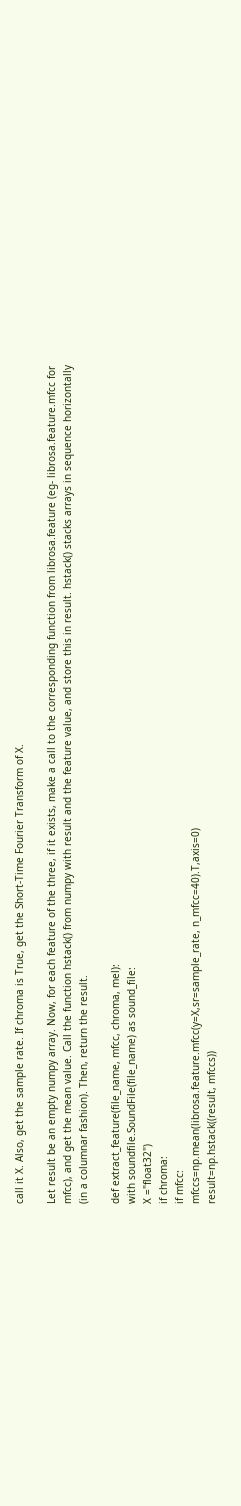call it X. Also, get the sample rate. If chroma is True, get the Short-Time Fourier Transform of X.

Let result be an empty numpy array. Now, for each feature of the three, if it exists, make a call to the corresponding function from librosa.feature (eg- librosa.feature.mfcc for mfcc), and get the mean value. Call the function hstack() from numpy with result and the feature value, and store this in result. hstack() stacks arrays in sequence horizontally (in a columnar fashion). Then, return the result.

def extract_feature(file_name, mfcc, chroma, mel):
with soundfile.SoundFile(file_name) as sound_file:
X ="float32")
if chroma:
if mfcc:
mfccs=np.mean(librosa.feature.mfcc(y=X,sr=sample_rate, n_mfcc=40).T,axis=0)
result=np.hstack((result, mfccs))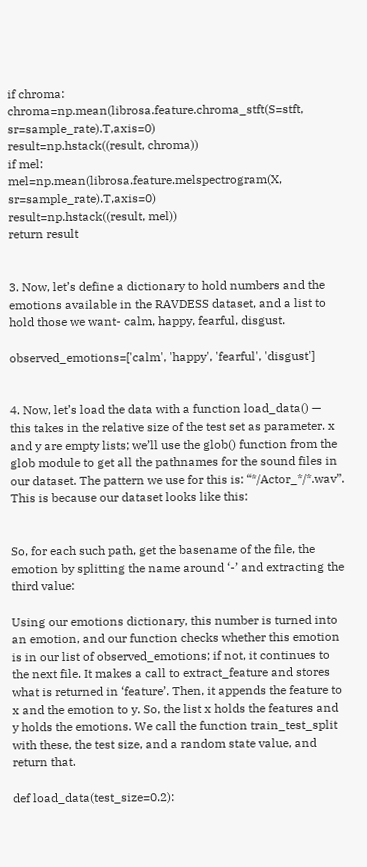if chroma:
chroma=np.mean(librosa.feature.chroma_stft(S=stft, sr=sample_rate).T,axis=0)
result=np.hstack((result, chroma))
if mel:
mel=np.mean(librosa.feature.melspectrogram(X, sr=sample_rate).T,axis=0)
result=np.hstack((result, mel))
return result


3. Now, let’s define a dictionary to hold numbers and the emotions available in the RAVDESS dataset, and a list to hold those we want- calm, happy, fearful, disgust.

observed_emotions=['calm', 'happy', 'fearful', 'disgust']


4. Now, let’s load the data with a function load_data() — this takes in the relative size of the test set as parameter. x and y are empty lists; we’ll use the glob() function from the glob module to get all the pathnames for the sound files in our dataset. The pattern we use for this is: “*/Actor_*/*.wav”. This is because our dataset looks like this:


So, for each such path, get the basename of the file, the emotion by splitting the name around ‘-’ and extracting the third value:

Using our emotions dictionary, this number is turned into an emotion, and our function checks whether this emotion is in our list of observed_emotions; if not, it continues to the next file. It makes a call to extract_feature and stores what is returned in ‘feature’. Then, it appends the feature to x and the emotion to y. So, the list x holds the features and y holds the emotions. We call the function train_test_split with these, the test size, and a random state value, and return that.

def load_data(test_size=0.2):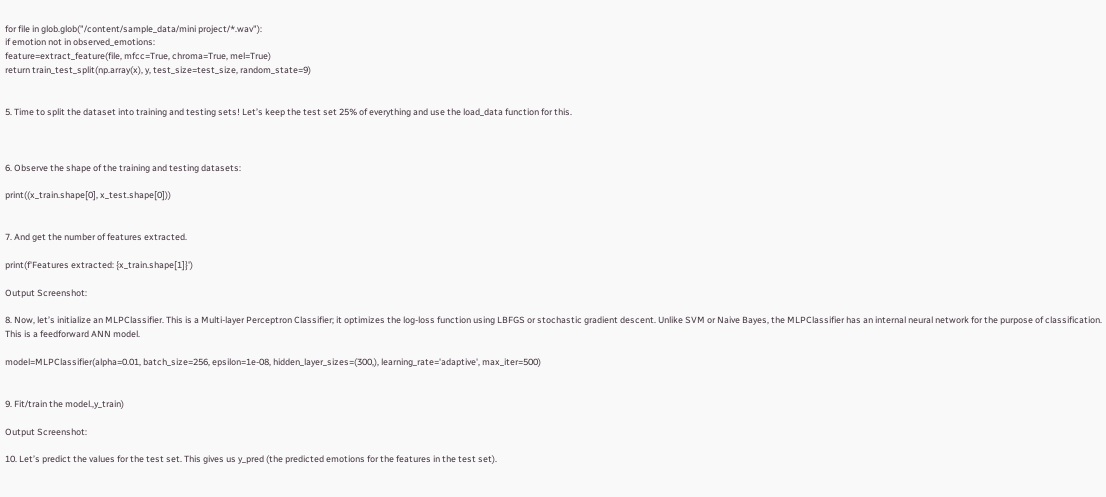for file in glob.glob("/content/sample_data/mini project/*.wav"):
if emotion not in observed_emotions:
feature=extract_feature(file, mfcc=True, chroma=True, mel=True)
return train_test_split(np.array(x), y, test_size=test_size, random_state=9)


5. Time to split the dataset into training and testing sets! Let’s keep the test set 25% of everything and use the load_data function for this.



6. Observe the shape of the training and testing datasets:

print((x_train.shape[0], x_test.shape[0]))


7. And get the number of features extracted.

print(f'Features extracted: {x_train.shape[1]}')

Output Screenshot:

8. Now, let’s initialize an MLPClassifier. This is a Multi-layer Perceptron Classifier; it optimizes the log-loss function using LBFGS or stochastic gradient descent. Unlike SVM or Naive Bayes, the MLPClassifier has an internal neural network for the purpose of classification. This is a feedforward ANN model.

model=MLPClassifier(alpha=0.01, batch_size=256, epsilon=1e-08, hidden_layer_sizes=(300,), learning_rate='adaptive', max_iter=500)


9. Fit/train the model.,y_train)

Output Screenshot:

10. Let’s predict the values for the test set. This gives us y_pred (the predicted emotions for the features in the test set).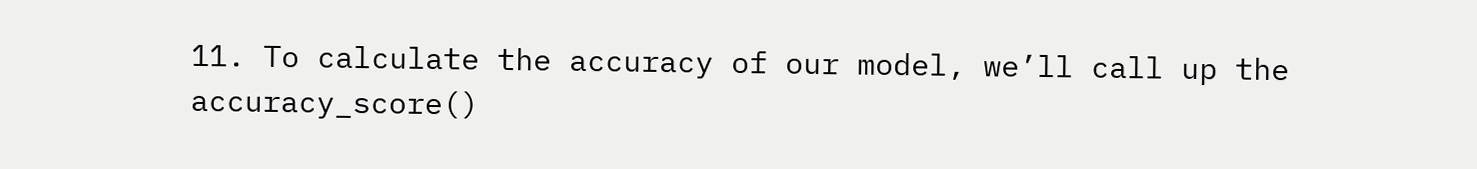11. To calculate the accuracy of our model, we’ll call up the accuracy_score()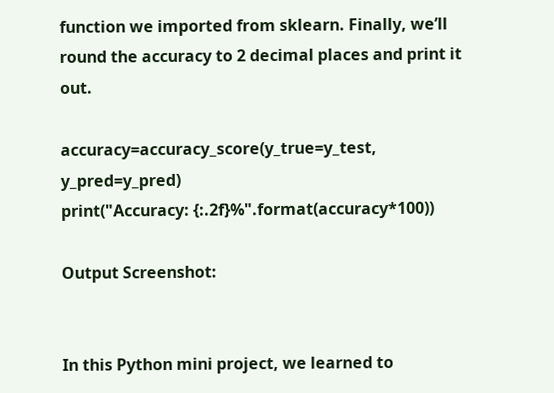function we imported from sklearn. Finally, we’ll round the accuracy to 2 decimal places and print it out.

accuracy=accuracy_score(y_true=y_test, y_pred=y_pred)
print("Accuracy: {:.2f}%".format(accuracy*100))

Output Screenshot:


In this Python mini project, we learned to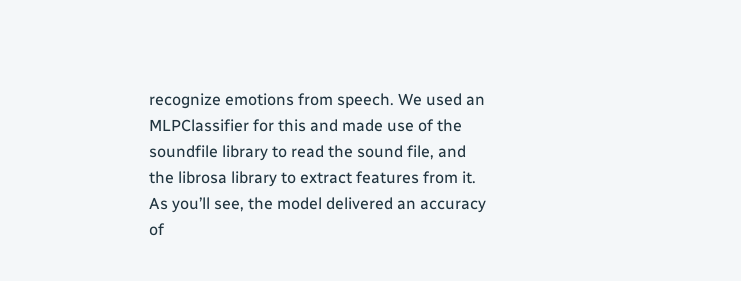recognize emotions from speech. We used an MLPClassifier for this and made use of the soundfile library to read the sound file, and the librosa library to extract features from it. As you’ll see, the model delivered an accuracy of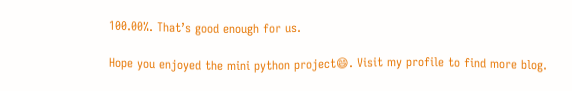100.00%. That’s good enough for us.

Hope you enjoyed the mini python project😄. Visit my profile to find more blog.